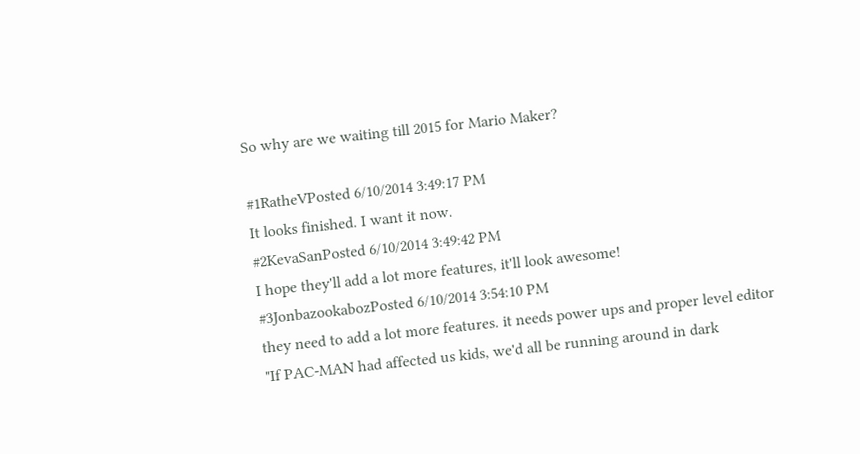So why are we waiting till 2015 for Mario Maker?

#1RatheVPosted 6/10/2014 3:49:17 PM
It looks finished. I want it now.
#2KevaSanPosted 6/10/2014 3:49:42 PM
I hope they'll add a lot more features, it'll look awesome!
#3JonbazookabozPosted 6/10/2014 3:54:10 PM
they need to add a lot more features. it needs power ups and proper level editor
"If PAC-MAN had affected us kids, we'd all be running around in dark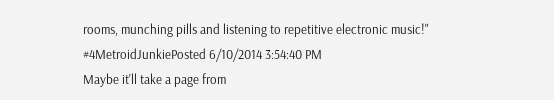rooms, munching pills and listening to repetitive electronic music!"
#4MetroidJunkiePosted 6/10/2014 3:54:40 PM
Maybe it'll take a page from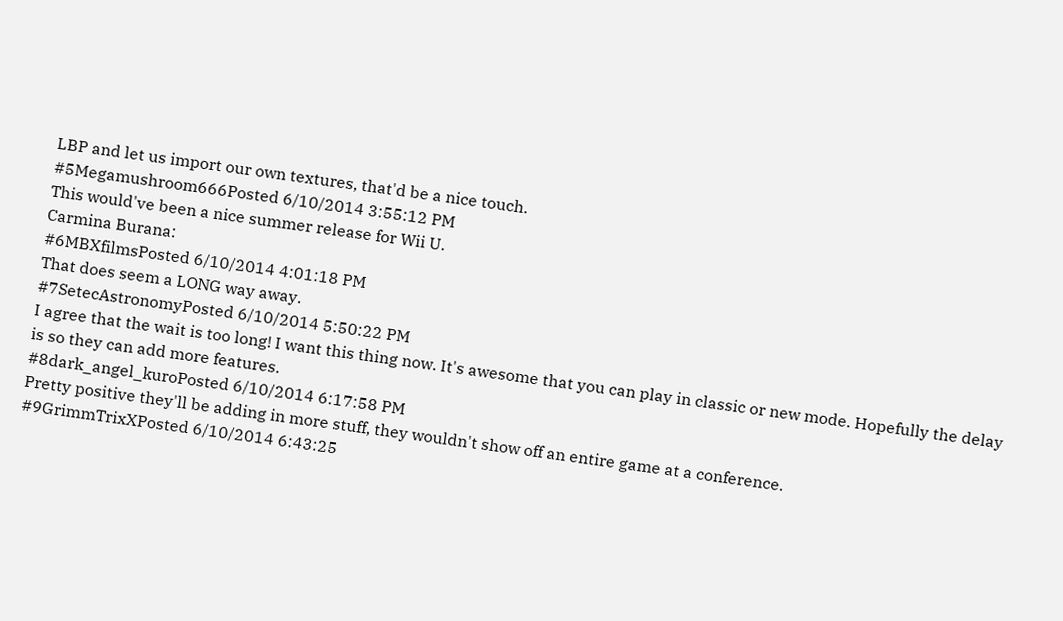LBP and let us import our own textures, that'd be a nice touch.
#5Megamushroom666Posted 6/10/2014 3:55:12 PM
This would've been a nice summer release for Wii U.
Carmina Burana:
#6MBXfilmsPosted 6/10/2014 4:01:18 PM
That does seem a LONG way away.
#7SetecAstronomyPosted 6/10/2014 5:50:22 PM
I agree that the wait is too long! I want this thing now. It's awesome that you can play in classic or new mode. Hopefully the delay is so they can add more features.
#8dark_angel_kuroPosted 6/10/2014 6:17:58 PM
Pretty positive they'll be adding in more stuff, they wouldn't show off an entire game at a conference.
#9GrimmTrixXPosted 6/10/2014 6:43:25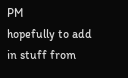PM
hopefully to add in stuff from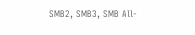SMB2, SMB3, SMB All-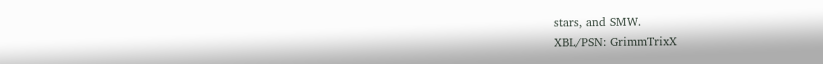stars, and SMW.
XBL/PSN: GrimmTrixX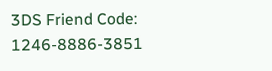3DS Friend Code: 1246-8886-3851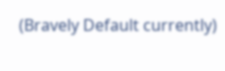(Bravely Default currently)